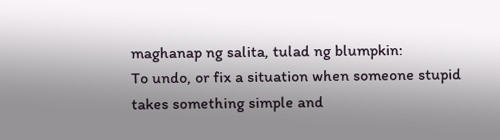maghanap ng salita, tulad ng blumpkin:
To undo, or fix a situation when someone stupid takes something simple and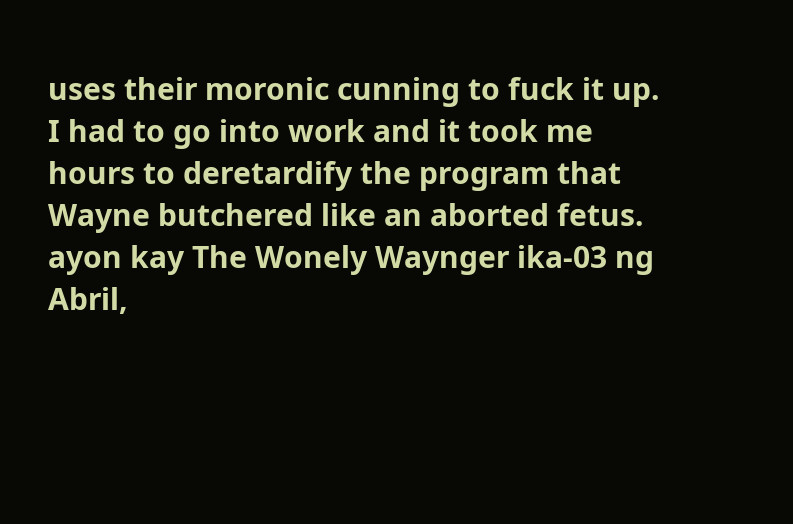uses their moronic cunning to fuck it up.
I had to go into work and it took me hours to deretardify the program that Wayne butchered like an aborted fetus.
ayon kay The Wonely Waynger ika-03 ng Abril,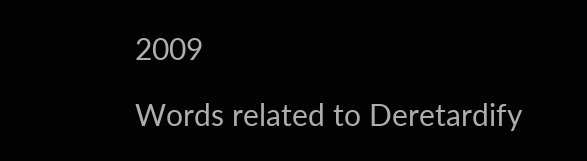2009

Words related to Deretardify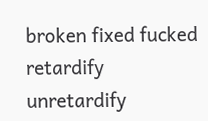broken fixed fucked retardify unretardify